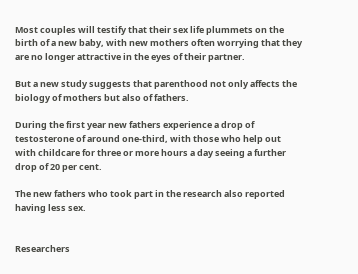Most couples will testify that their sex life plummets on the birth of a new baby, with new mothers often worrying that they are no longer attractive in the eyes of their partner.

But a new study suggests that parenthood not only affects the biology of mothers but also of fathers.

During the first year new fathers experience a drop of testosterone of around one-third, with those who help out with childcare for three or more hours a day seeing a further drop of 20 per cent.

The new fathers who took part in the research also reported having less sex.


Researchers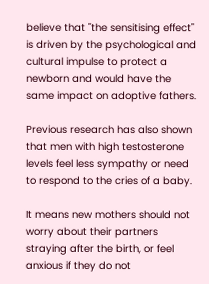believe that "the sensitising effect" is driven by the psychological and cultural impulse to protect a newborn and would have the same impact on adoptive fathers.

Previous research has also shown that men with high testosterone levels feel less sympathy or need to respond to the cries of a baby.

It means new mothers should not worry about their partners straying after the birth, or feel anxious if they do not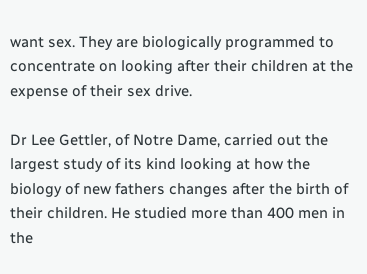want sex. They are biologically programmed to concentrate on looking after their children at the expense of their sex drive.

Dr Lee Gettler, of Notre Dame, carried out the largest study of its kind looking at how the biology of new fathers changes after the birth of their children. He studied more than 400 men in the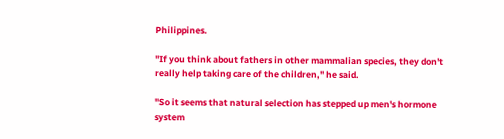Philippines.

"If you think about fathers in other mammalian species, they don't really help taking care of the children," he said.

"So it seems that natural selection has stepped up men's hormone system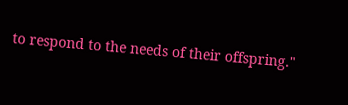to respond to the needs of their offspring."